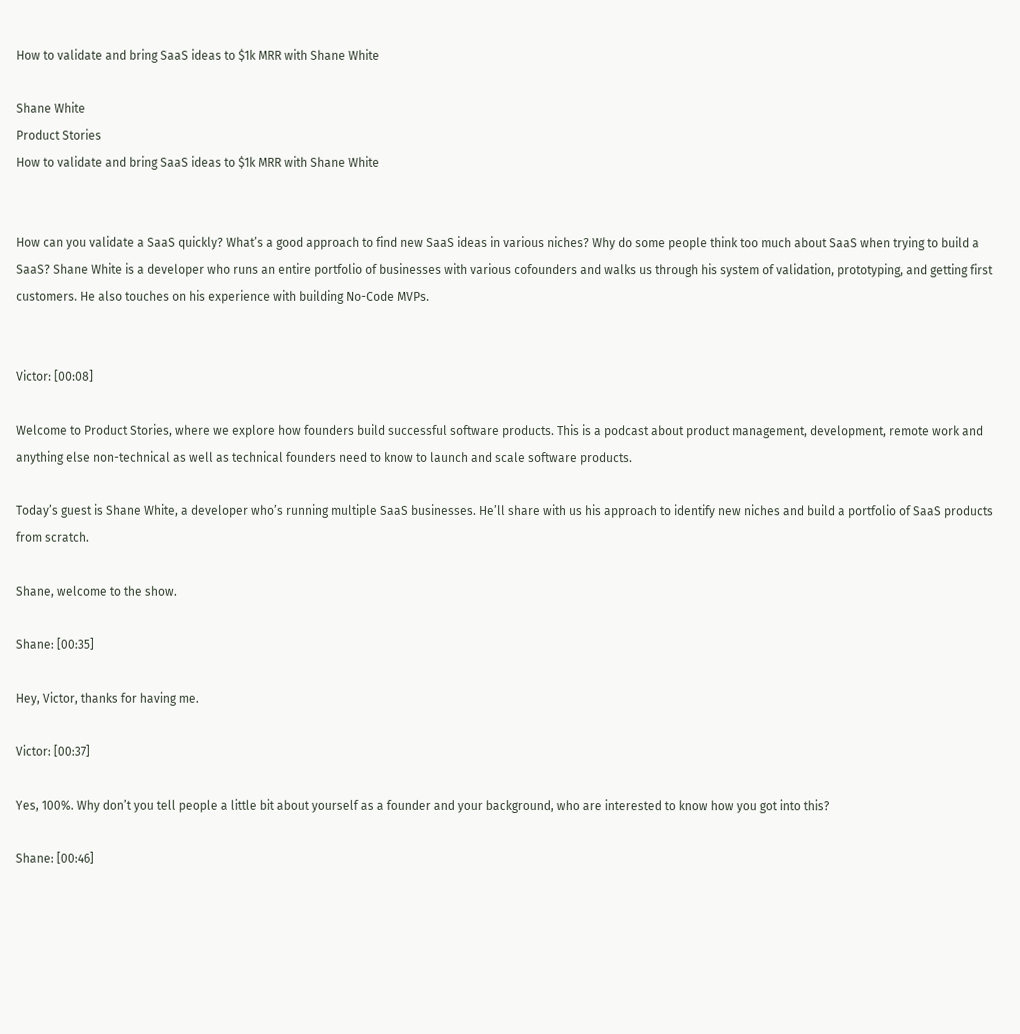How to validate and bring SaaS ideas to $1k MRR with Shane White

Shane White
Product Stories
How to validate and bring SaaS ideas to $1k MRR with Shane White


How can you validate a SaaS quickly? What’s a good approach to find new SaaS ideas in various niches? Why do some people think too much about SaaS when trying to build a SaaS? Shane White is a developer who runs an entire portfolio of businesses with various cofounders and walks us through his system of validation, prototyping, and getting first customers. He also touches on his experience with building No-Code MVPs.


Victor: [00:08]

Welcome to Product Stories, where we explore how founders build successful software products. This is a podcast about product management, development, remote work and anything else non-technical as well as technical founders need to know to launch and scale software products.

Today’s guest is Shane White, a developer who’s running multiple SaaS businesses. He’ll share with us his approach to identify new niches and build a portfolio of SaaS products from scratch.

Shane, welcome to the show.

Shane: [00:35]

Hey, Victor, thanks for having me.

Victor: [00:37]

Yes, 100%. Why don’t you tell people a little bit about yourself as a founder and your background, who are interested to know how you got into this?

Shane: [00:46]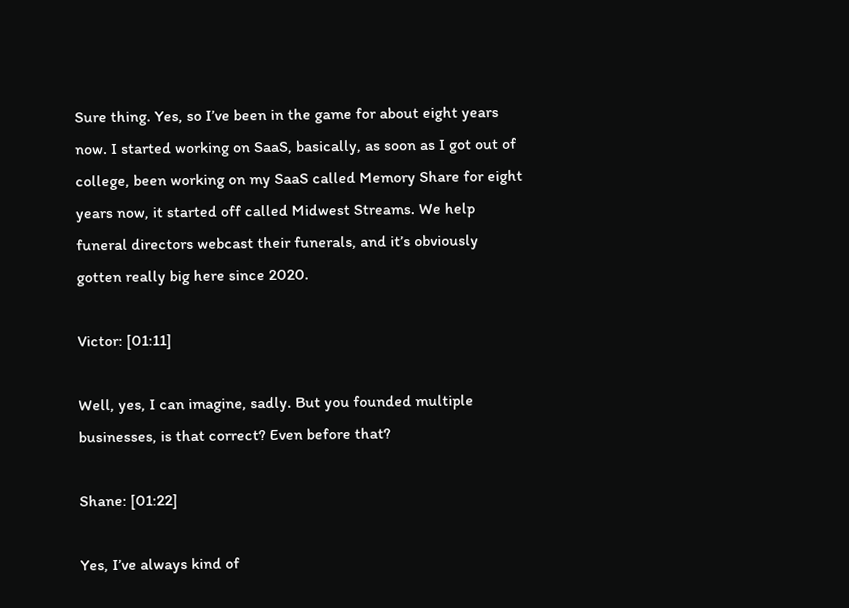Sure thing. Yes, so I’ve been in the game for about eight years now. I started working on SaaS, basically, as soon as I got out of college, been working on my SaaS called Memory Share for eight years now, it started off called Midwest Streams. We help funeral directors webcast their funerals, and it’s obviously gotten really big here since 2020.

Victor: [01:11]

Well, yes, I can imagine, sadly. But you founded multiple businesses, is that correct? Even before that?

Shane: [01:22]

Yes, I’ve always kind of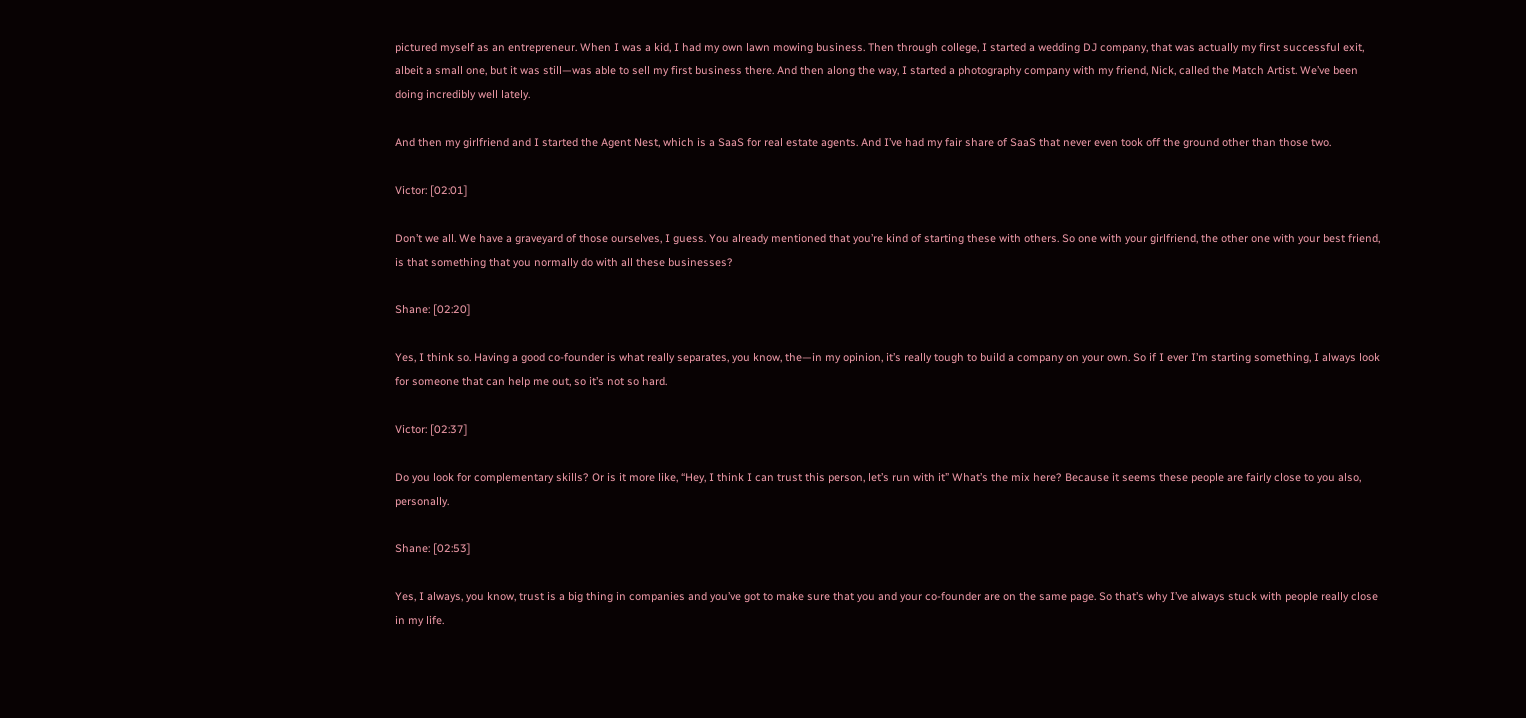pictured myself as an entrepreneur. When I was a kid, I had my own lawn mowing business. Then through college, I started a wedding DJ company, that was actually my first successful exit, albeit a small one, but it was still—was able to sell my first business there. And then along the way, I started a photography company with my friend, Nick, called the Match Artist. We’ve been doing incredibly well lately.

And then my girlfriend and I started the Agent Nest, which is a SaaS for real estate agents. And I’ve had my fair share of SaaS that never even took off the ground other than those two.

Victor: [02:01]

Don’t we all. We have a graveyard of those ourselves, I guess. You already mentioned that you’re kind of starting these with others. So one with your girlfriend, the other one with your best friend, is that something that you normally do with all these businesses?

Shane: [02:20]

Yes, I think so. Having a good co-founder is what really separates, you know, the—in my opinion, it’s really tough to build a company on your own. So if I ever I’m starting something, I always look for someone that can help me out, so it’s not so hard.

Victor: [02:37]

Do you look for complementary skills? Or is it more like, “Hey, I think I can trust this person, let’s run with it” What’s the mix here? Because it seems these people are fairly close to you also, personally.

Shane: [02:53]

Yes, I always, you know, trust is a big thing in companies and you’ve got to make sure that you and your co-founder are on the same page. So that’s why I’ve always stuck with people really close in my life.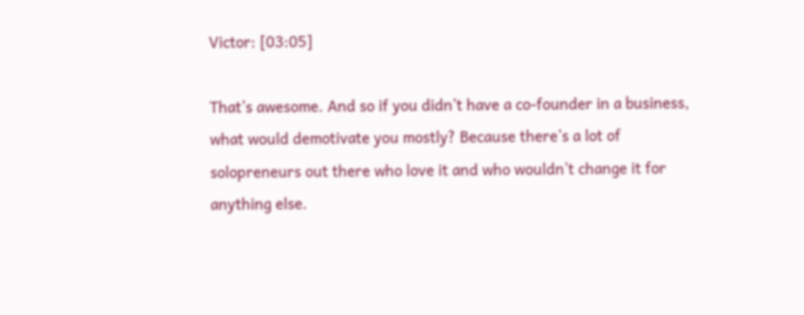Victor: [03:05]

That’s awesome. And so if you didn’t have a co-founder in a business, what would demotivate you mostly? Because there’s a lot of solopreneurs out there who love it and who wouldn’t change it for anything else.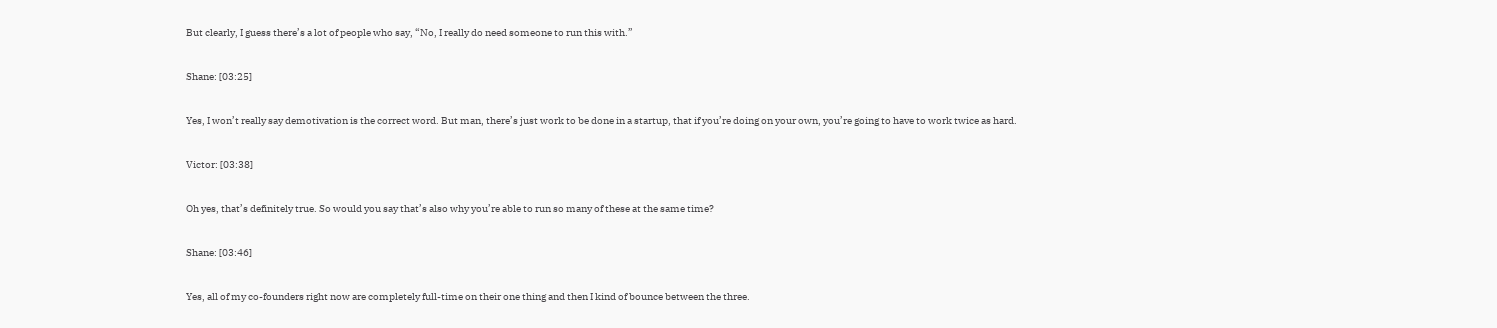But clearly, I guess there’s a lot of people who say, “No, I really do need someone to run this with.”

Shane: [03:25]

Yes, I won’t really say demotivation is the correct word. But man, there’s just work to be done in a startup, that if you’re doing on your own, you’re going to have to work twice as hard.

Victor: [03:38]

Oh yes, that’s definitely true. So would you say that’s also why you’re able to run so many of these at the same time?

Shane: [03:46]

Yes, all of my co-founders right now are completely full-time on their one thing and then I kind of bounce between the three.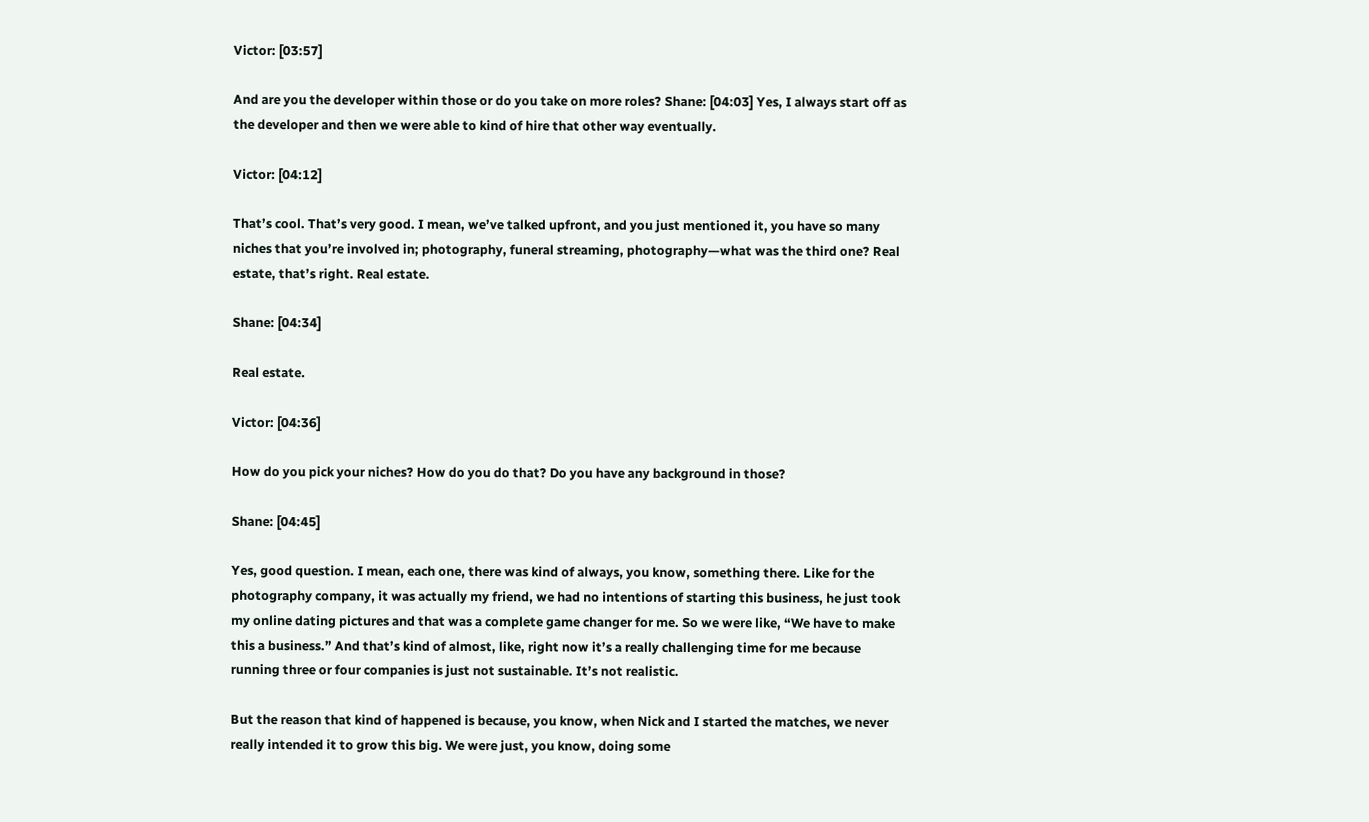Victor: [03:57]

And are you the developer within those or do you take on more roles? Shane: [04:03] Yes, I always start off as the developer and then we were able to kind of hire that other way eventually.

Victor: [04:12]

That’s cool. That’s very good. I mean, we’ve talked upfront, and you just mentioned it, you have so many niches that you’re involved in; photography, funeral streaming, photography—what was the third one? Real estate, that’s right. Real estate.

Shane: [04:34]

Real estate.

Victor: [04:36]

How do you pick your niches? How do you do that? Do you have any background in those?

Shane: [04:45]

Yes, good question. I mean, each one, there was kind of always, you know, something there. Like for the photography company, it was actually my friend, we had no intentions of starting this business, he just took my online dating pictures and that was a complete game changer for me. So we were like, “We have to make this a business.” And that’s kind of almost, like, right now it’s a really challenging time for me because running three or four companies is just not sustainable. It’s not realistic.

But the reason that kind of happened is because, you know, when Nick and I started the matches, we never really intended it to grow this big. We were just, you know, doing some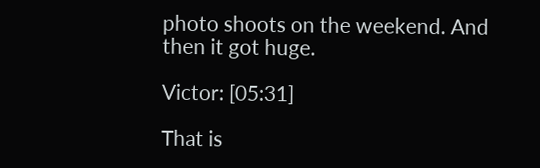photo shoots on the weekend. And then it got huge.

Victor: [05:31]

That is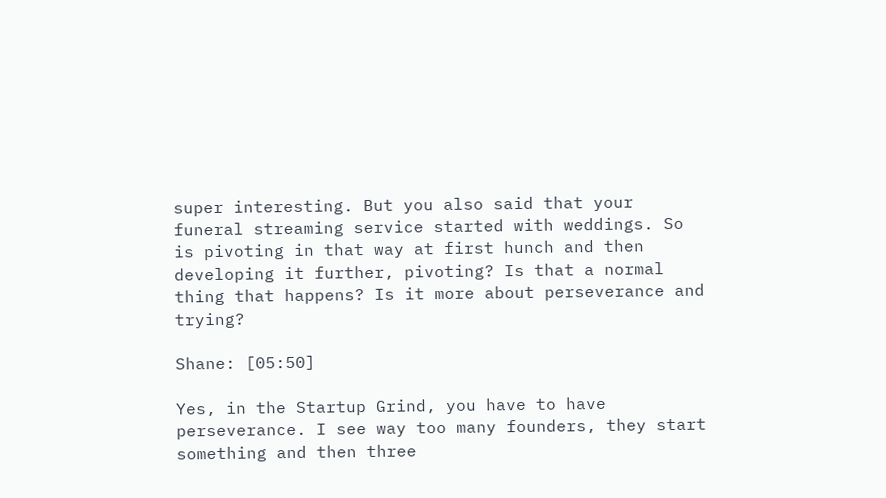super interesting. But you also said that your funeral streaming service started with weddings. So is pivoting in that way at first hunch and then developing it further, pivoting? Is that a normal thing that happens? Is it more about perseverance and trying?

Shane: [05:50]

Yes, in the Startup Grind, you have to have perseverance. I see way too many founders, they start something and then three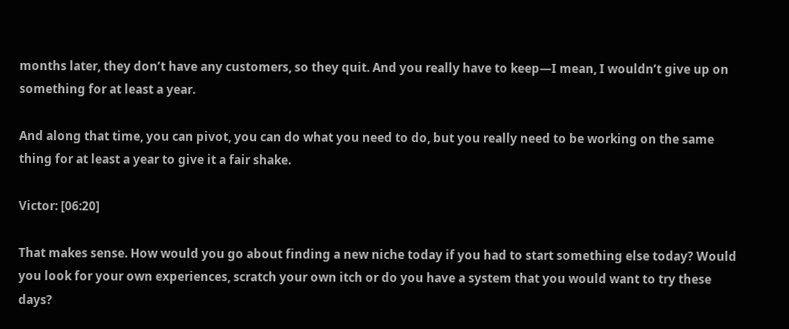months later, they don’t have any customers, so they quit. And you really have to keep—I mean, I wouldn’t give up on something for at least a year.

And along that time, you can pivot, you can do what you need to do, but you really need to be working on the same thing for at least a year to give it a fair shake.

Victor: [06:20]

That makes sense. How would you go about finding a new niche today if you had to start something else today? Would you look for your own experiences, scratch your own itch or do you have a system that you would want to try these days?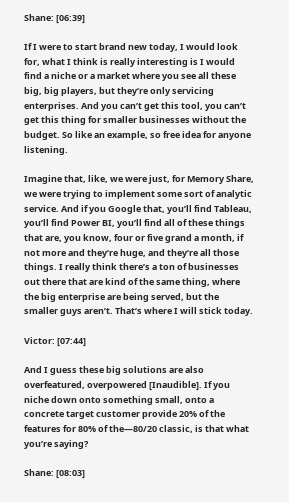Shane: [06:39]

If I were to start brand new today, I would look for, what I think is really interesting is I would find a niche or a market where you see all these big, big players, but they’re only servicing enterprises. And you can’t get this tool, you can’t get this thing for smaller businesses without the budget. So like an example, so free idea for anyone listening.

Imagine that, like, we were just, for Memory Share, we were trying to implement some sort of analytic service. And if you Google that, you’ll find Tableau, you’ll find Power BI, you’ll find all of these things that are, you know, four or five grand a month, if not more and they’re huge, and they’re all those things. I really think there’s a ton of businesses out there that are kind of the same thing, where the big enterprise are being served, but the smaller guys aren’t. That’s where I will stick today.

Victor: [07:44]

And I guess these big solutions are also overfeatured, overpowered [Inaudible]. If you niche down onto something small, onto a concrete target customer provide 20% of the features for 80% of the—80/20 classic, is that what you’re saying?

Shane: [08:03]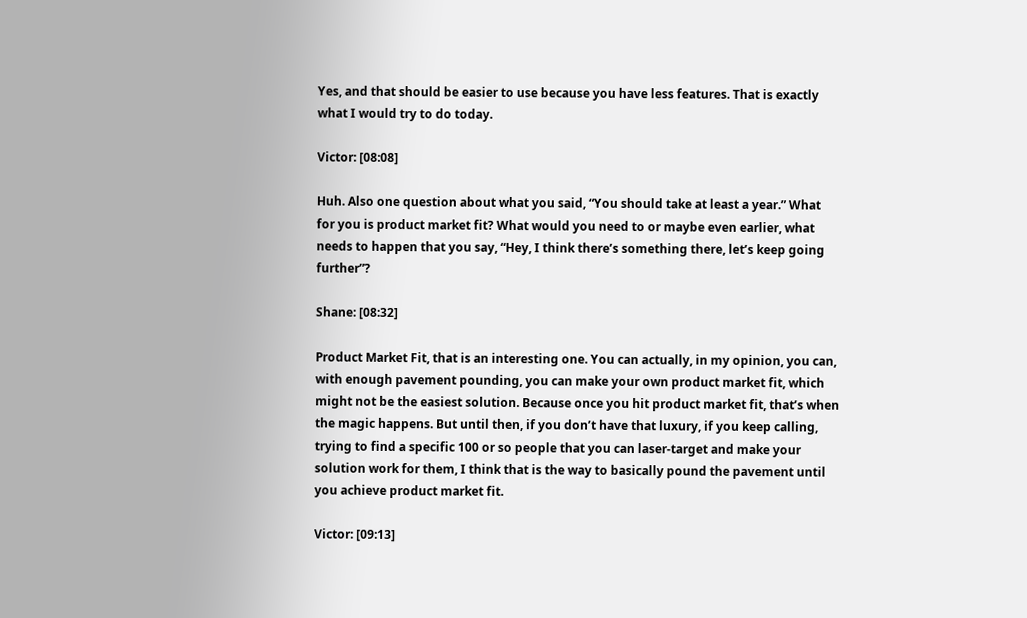Yes, and that should be easier to use because you have less features. That is exactly what I would try to do today.

Victor: [08:08]

Huh. Also one question about what you said, “You should take at least a year.” What for you is product market fit? What would you need to or maybe even earlier, what needs to happen that you say, “Hey, I think there’s something there, let’s keep going further”?

Shane: [08:32]

Product Market Fit, that is an interesting one. You can actually, in my opinion, you can, with enough pavement pounding, you can make your own product market fit, which might not be the easiest solution. Because once you hit product market fit, that’s when the magic happens. But until then, if you don’t have that luxury, if you keep calling, trying to find a specific 100 or so people that you can laser-target and make your solution work for them, I think that is the way to basically pound the pavement until you achieve product market fit.

Victor: [09:13]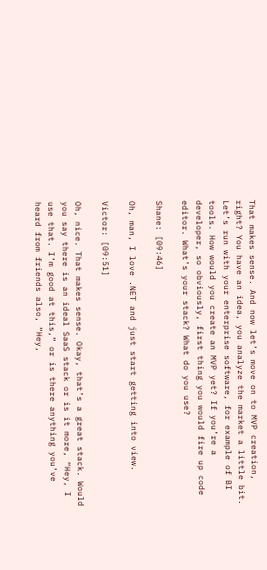That makes sense. And now let’s move on to MVP creation, right? You have an idea, you analyze the market a little bit. Let’s run with your enterprise software, for example of BI tools. How would you create an MVP yet? If you’re a developer, so obviously, first thing you would fire up code editor. What’s your stack? What do you use?

Shane: [09:46]

Oh, man, I love .NET and just start getting into view.

Victor: [09:51]

Oh, nice. That makes sense. Okay, that’s a great stack. Would you say there is an ideal SaaS stack or is it more, “Hey, I use that. I’m good at this,” or is there anything you’ve heard from friends also, “Hey,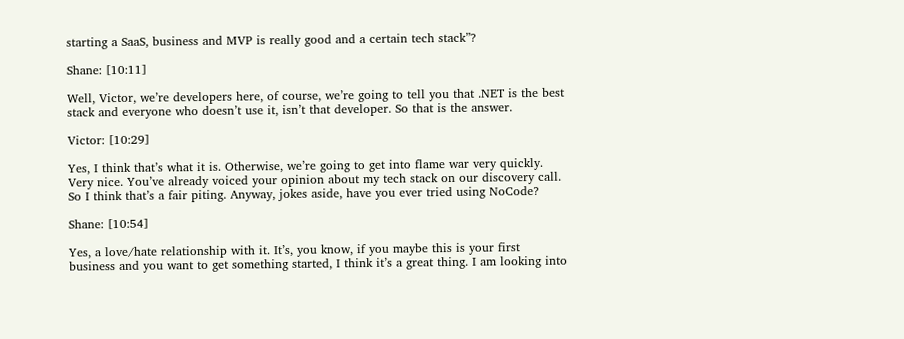starting a SaaS, business and MVP is really good and a certain tech stack”?

Shane: [10:11]

Well, Victor, we’re developers here, of course, we’re going to tell you that .NET is the best stack and everyone who doesn’t use it, isn’t that developer. So that is the answer.

Victor: [10:29]

Yes, I think that’s what it is. Otherwise, we’re going to get into flame war very quickly. Very nice. You’ve already voiced your opinion about my tech stack on our discovery call. So I think that’s a fair piting. Anyway, jokes aside, have you ever tried using NoCode?

Shane: [10:54]

Yes, a love/hate relationship with it. It’s, you know, if you maybe this is your first business and you want to get something started, I think it’s a great thing. I am looking into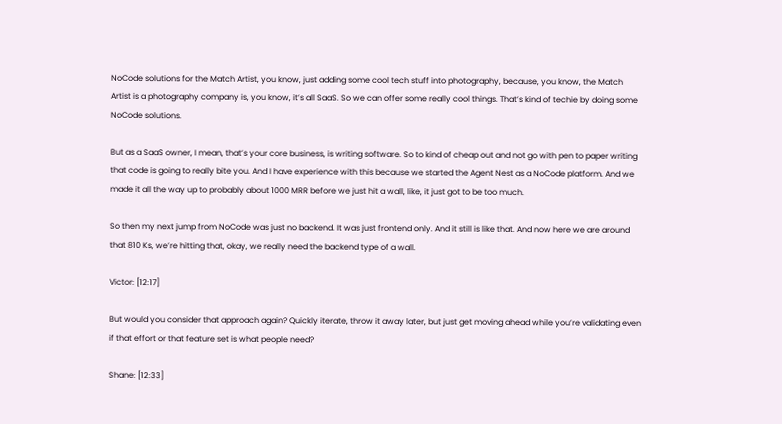NoCode solutions for the Match Artist, you know, just adding some cool tech stuff into photography, because, you know, the Match Artist is a photography company is, you know, it’s all SaaS. So we can offer some really cool things. That’s kind of techie by doing some NoCode solutions.

But as a SaaS owner, I mean, that’s your core business, is writing software. So to kind of cheap out and not go with pen to paper writing that code is going to really bite you. And I have experience with this because we started the Agent Nest as a NoCode platform. And we made it all the way up to probably about 1000 MRR before we just hit a wall, like, it just got to be too much.

So then my next jump from NoCode was just no backend. It was just frontend only. And it still is like that. And now here we are around that 810 Ks, we’re hitting that, okay, we really need the backend type of a wall.

Victor: [12:17]

But would you consider that approach again? Quickly iterate, throw it away later, but just get moving ahead while you’re validating even if that effort or that feature set is what people need?

Shane: [12:33]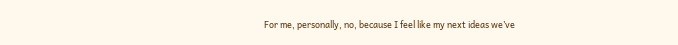For me, personally, no, because I feel like my next ideas we’ve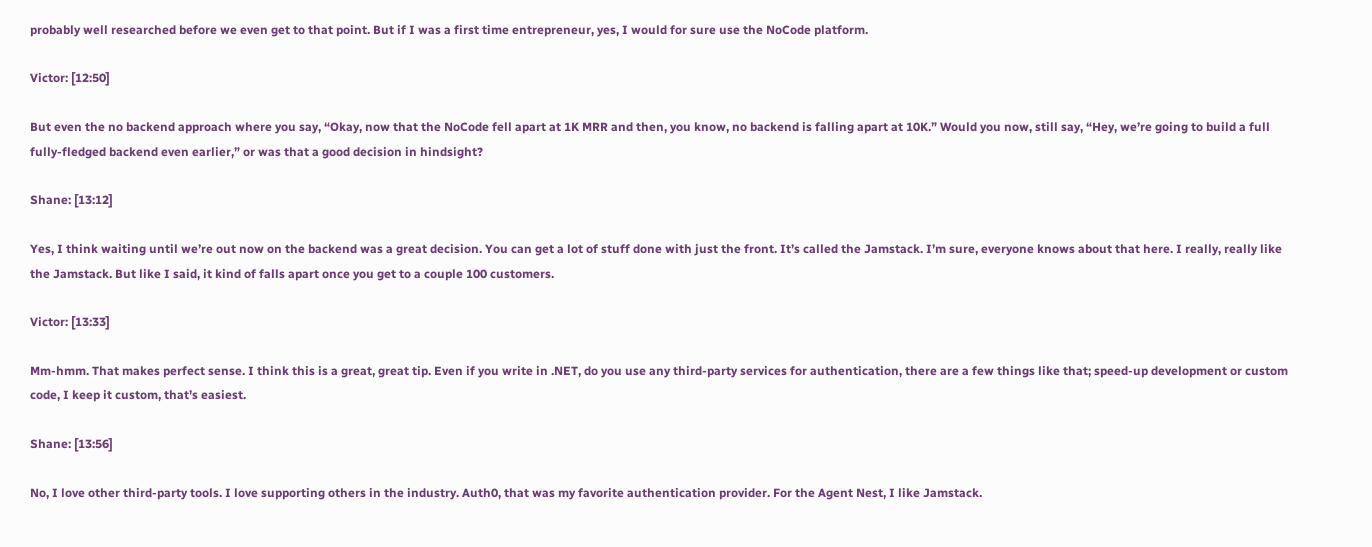probably well researched before we even get to that point. But if I was a first time entrepreneur, yes, I would for sure use the NoCode platform.

Victor: [12:50]

But even the no backend approach where you say, “Okay, now that the NoCode fell apart at 1K MRR and then, you know, no backend is falling apart at 10K.” Would you now, still say, “Hey, we’re going to build a full fully-fledged backend even earlier,” or was that a good decision in hindsight?

Shane: [13:12]

Yes, I think waiting until we’re out now on the backend was a great decision. You can get a lot of stuff done with just the front. It’s called the Jamstack. I’m sure, everyone knows about that here. I really, really like the Jamstack. But like I said, it kind of falls apart once you get to a couple 100 customers.

Victor: [13:33]

Mm-hmm. That makes perfect sense. I think this is a great, great tip. Even if you write in .NET, do you use any third-party services for authentication, there are a few things like that; speed-up development or custom code, I keep it custom, that’s easiest.

Shane: [13:56]

No, I love other third-party tools. I love supporting others in the industry. Auth0, that was my favorite authentication provider. For the Agent Nest, I like Jamstack.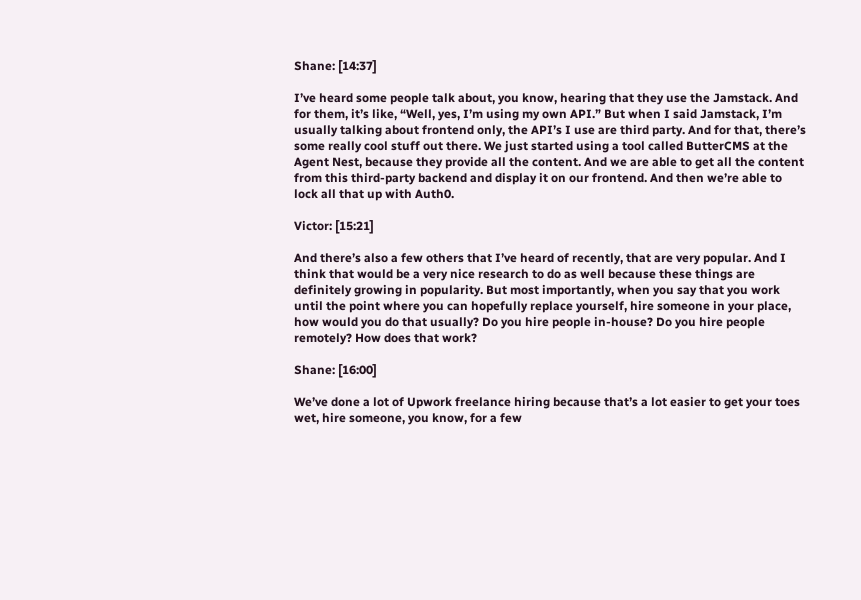Shane: [14:37]

I’ve heard some people talk about, you know, hearing that they use the Jamstack. And for them, it’s like, “Well, yes, I’m using my own API.” But when I said Jamstack, I’m usually talking about frontend only, the API’s I use are third party. And for that, there’s some really cool stuff out there. We just started using a tool called ButterCMS at the Agent Nest, because they provide all the content. And we are able to get all the content from this third-party backend and display it on our frontend. And then we’re able to lock all that up with Auth0.

Victor: [15:21]

And there’s also a few others that I’ve heard of recently, that are very popular. And I think that would be a very nice research to do as well because these things are definitely growing in popularity. But most importantly, when you say that you work until the point where you can hopefully replace yourself, hire someone in your place, how would you do that usually? Do you hire people in-house? Do you hire people remotely? How does that work?

Shane: [16:00]

We’ve done a lot of Upwork freelance hiring because that’s a lot easier to get your toes wet, hire someone, you know, for a few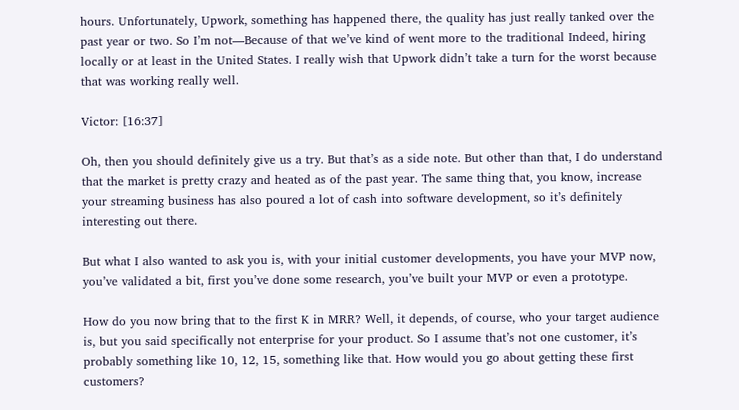hours. Unfortunately, Upwork, something has happened there, the quality has just really tanked over the past year or two. So I’m not—Because of that we’ve kind of went more to the traditional Indeed, hiring locally or at least in the United States. I really wish that Upwork didn’t take a turn for the worst because that was working really well.

Victor: [16:37]

Oh, then you should definitely give us a try. But that’s as a side note. But other than that, I do understand that the market is pretty crazy and heated as of the past year. The same thing that, you know, increase your streaming business has also poured a lot of cash into software development, so it’s definitely interesting out there.

But what I also wanted to ask you is, with your initial customer developments, you have your MVP now, you’ve validated a bit, first you’ve done some research, you’ve built your MVP or even a prototype.

How do you now bring that to the first K in MRR? Well, it depends, of course, who your target audience is, but you said specifically not enterprise for your product. So I assume that’s not one customer, it’s probably something like 10, 12, 15, something like that. How would you go about getting these first customers?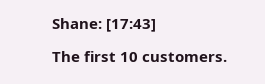Shane: [17:43]

The first 10 customers.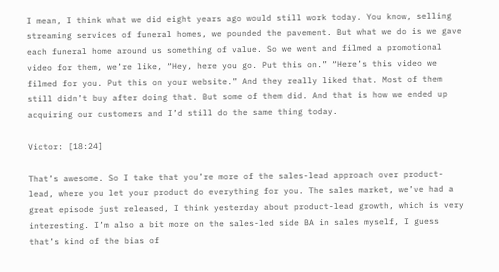I mean, I think what we did eight years ago would still work today. You know, selling streaming services of funeral homes, we pounded the pavement. But what we do is we gave each funeral home around us something of value. So we went and filmed a promotional video for them, we’re like, “Hey, here you go. Put this on.” “Here’s this video we filmed for you. Put this on your website.” And they really liked that. Most of them still didn’t buy after doing that. But some of them did. And that is how we ended up acquiring our customers and I’d still do the same thing today.

Victor: [18:24]

That’s awesome. So I take that you’re more of the sales-lead approach over product-lead, where you let your product do everything for you. The sales market, we’ve had a great episode just released, I think yesterday about product-lead growth, which is very interesting. I’m also a bit more on the sales-led side BA in sales myself, I guess that’s kind of the bias of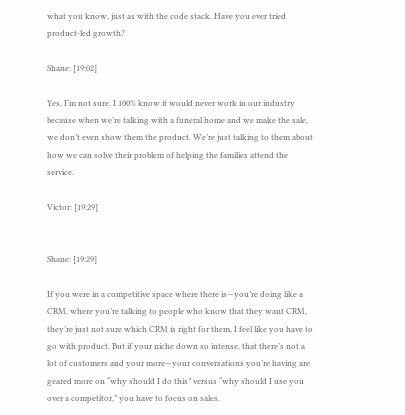what you know, just as with the code stack. Have you ever tried product-led growth?

Shane: [19:02]

Yes, I’m not sure. I 100% know it would never work in our industry because when we’re talking with a funeral home and we make the sale, we don’t even show them the product. We’re just talking to them about how we can solve their problem of helping the families attend the service.

Victor: [19:29]


Shane: [19:29]

If you were in a competitive space where there is—you’re doing like a CRM, where you’re talking to people who know that they want CRM, they’re just not sure which CRM is right for them, I feel like you have to go with product. But if your niche down so intense, that there’s not a lot of customers and your more—your conversations you’re having are geared more on “why should I do this” versus “why should I use you over a competitor,” you have to focus on sales.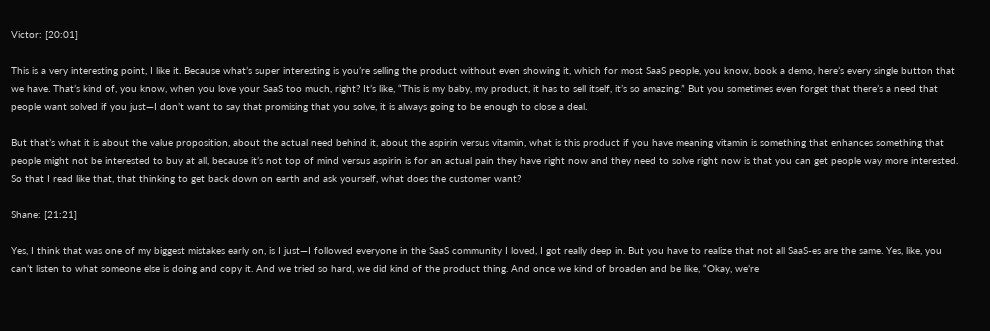Victor: [20:01]

This is a very interesting point, I like it. Because what’s super interesting is you’re selling the product without even showing it, which for most SaaS people, you know, book a demo, here’s every single button that we have. That’s kind of, you know, when you love your SaaS too much, right? It’s like, “This is my baby, my product, it has to sell itself, it’s so amazing.” But you sometimes even forget that there’s a need that people want solved if you just—I don’t want to say that promising that you solve, it is always going to be enough to close a deal.

But that’s what it is about the value proposition, about the actual need behind it, about the aspirin versus vitamin, what is this product if you have meaning vitamin is something that enhances something that people might not be interested to buy at all, because it’s not top of mind versus aspirin is for an actual pain they have right now and they need to solve right now is that you can get people way more interested. So that I read like that, that thinking to get back down on earth and ask yourself, what does the customer want?

Shane: [21:21]

Yes, I think that was one of my biggest mistakes early on, is I just—I followed everyone in the SaaS community I loved, I got really deep in. But you have to realize that not all SaaS-es are the same. Yes, like, you can’t listen to what someone else is doing and copy it. And we tried so hard, we did kind of the product thing. And once we kind of broaden and be like, “Okay, we’re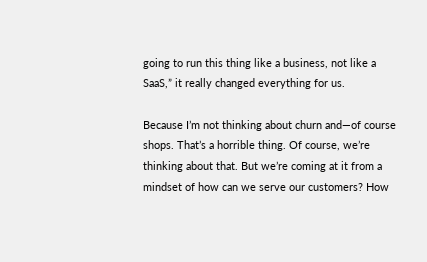going to run this thing like a business, not like a SaaS,” it really changed everything for us.

Because I’m not thinking about churn and—of course shops. That’s a horrible thing. Of course, we’re thinking about that. But we’re coming at it from a mindset of how can we serve our customers? How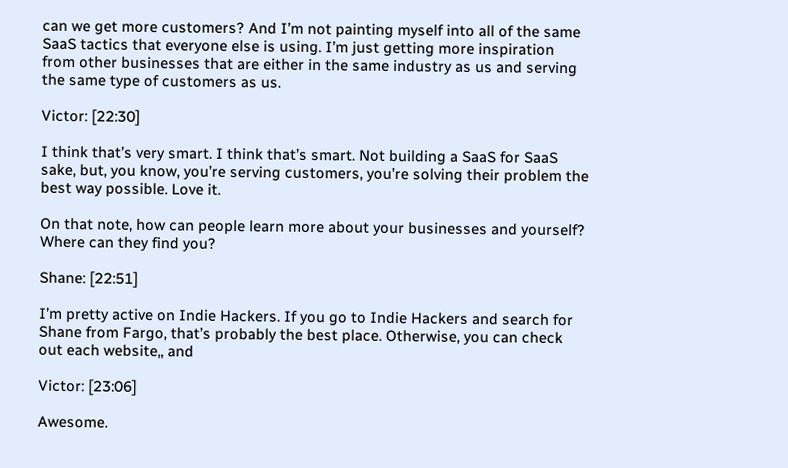can we get more customers? And I’m not painting myself into all of the same SaaS tactics that everyone else is using. I’m just getting more inspiration from other businesses that are either in the same industry as us and serving the same type of customers as us.

Victor: [22:30]

I think that’s very smart. I think that’s smart. Not building a SaaS for SaaS sake, but, you know, you’re serving customers, you’re solving their problem the best way possible. Love it.

On that note, how can people learn more about your businesses and yourself? Where can they find you?

Shane: [22:51]

I’m pretty active on Indie Hackers. If you go to Indie Hackers and search for Shane from Fargo, that’s probably the best place. Otherwise, you can check out each website,, and

Victor: [23:06]

Awesome.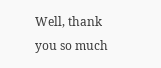Well, thank you so much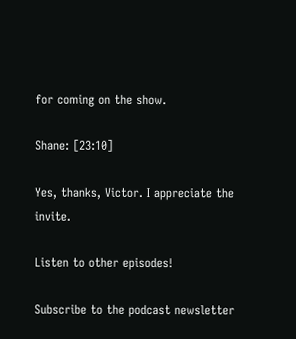for coming on the show.

Shane: [23:10]

Yes, thanks, Victor. I appreciate the invite.

Listen to other episodes!

Subscribe to the podcast newsletter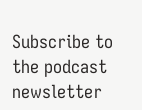Subscribe to the podcast newsletter